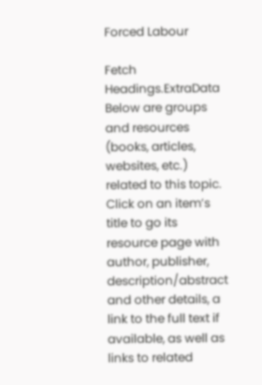Forced Labour

Fetch Headings.ExtraData
Below are groups and resources (books, articles, websites, etc.) related to this topic. Click on an item’s title to go its resource page with author, publisher, description/abstract and other details, a link to the full text if available, as well as links to related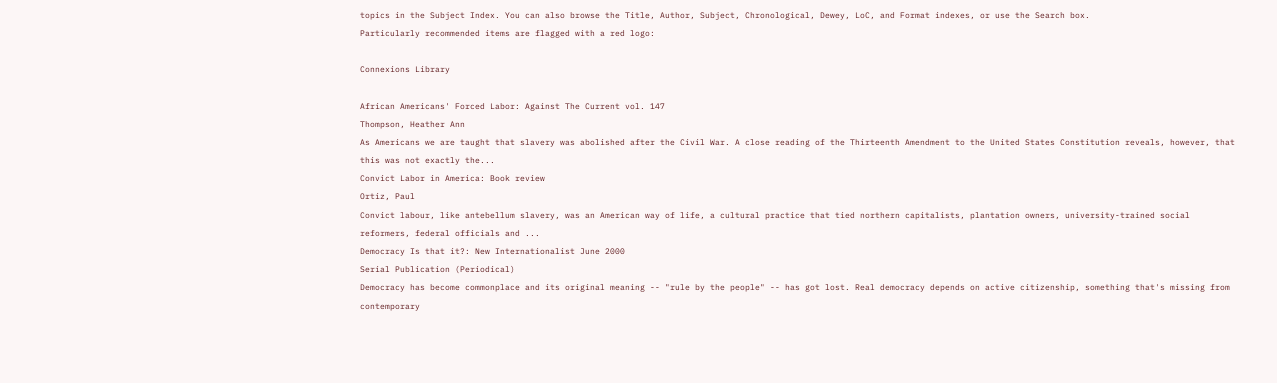topics in the Subject Index. You can also browse the Title, Author, Subject, Chronological, Dewey, LoC, and Format indexes, or use the Search box.
Particularly recommended items are flagged with a red logo:

Connexions Library

African Americans' Forced Labor: Against The Current vol. 147
Thompson, Heather Ann
As Americans we are taught that slavery was abolished after the Civil War. A close reading of the Thirteenth Amendment to the United States Constitution reveals, however, that this was not exactly the...
Convict Labor in America: Book review
Ortiz, Paul
Convict labour, like antebellum slavery, was an American way of life, a cultural practice that tied northern capitalists, plantation owners, university-trained social reformers, federal officials and ...
Democracy Is that it?: New Internationalist June 2000
Serial Publication (Periodical)
Democracy has become commonplace and its original meaning -- "rule by the people" -- has got lost. Real democracy depends on active citizenship, something that's missing from contemporary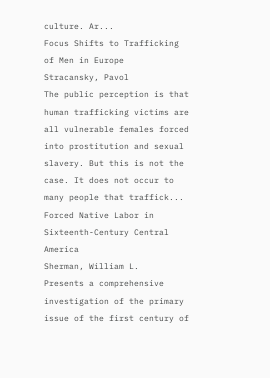culture. Ar...
Focus Shifts to Trafficking of Men in Europe
Stracansky, Pavol
The public perception is that human trafficking victims are all vulnerable females forced into prostitution and sexual slavery. But this is not the case. It does not occur to many people that traffick...
Forced Native Labor in Sixteenth-Century Central America
Sherman, William L.
Presents a comprehensive investigation of the primary issue of the first century of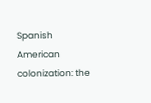Spanish American colonization: the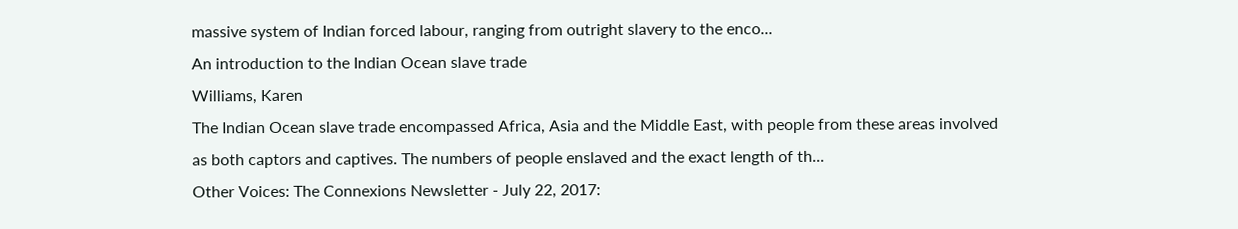massive system of Indian forced labour, ranging from outright slavery to the enco...
An introduction to the Indian Ocean slave trade
Williams, Karen
The Indian Ocean slave trade encompassed Africa, Asia and the Middle East, with people from these areas involved as both captors and captives. The numbers of people enslaved and the exact length of th...
Other Voices: The Connexions Newsletter - July 22, 2017: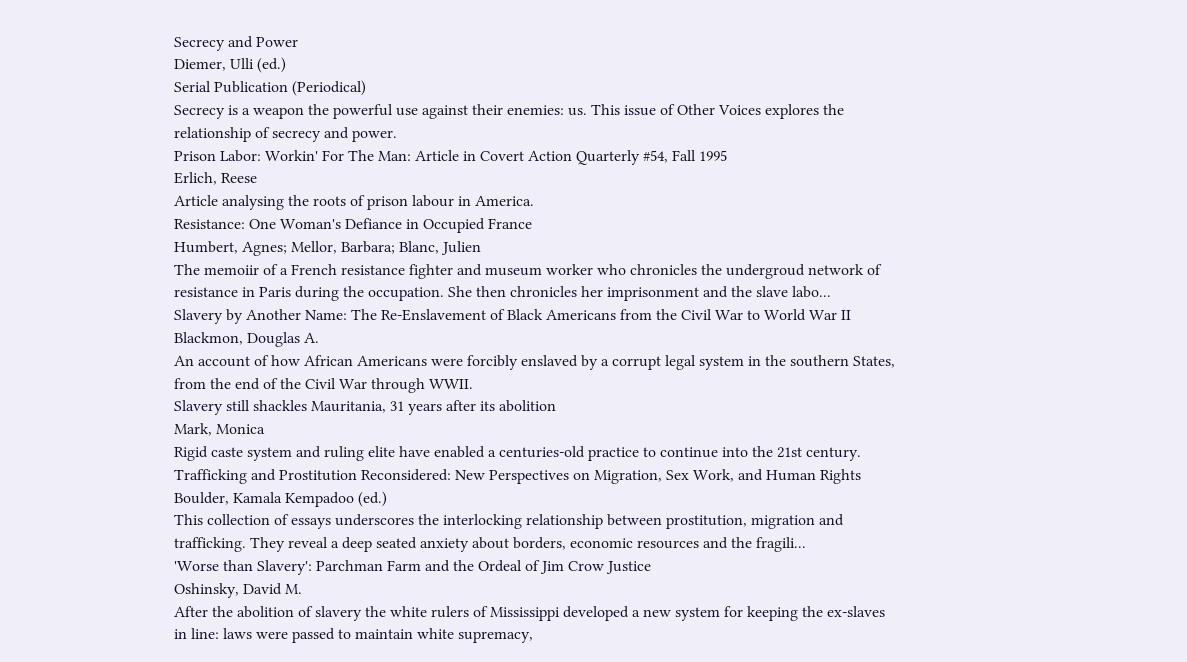Secrecy and Power
Diemer, Ulli (ed.)
Serial Publication (Periodical)
Secrecy is a weapon the powerful use against their enemies: us. This issue of Other Voices explores the relationship of secrecy and power.
Prison Labor: Workin' For The Man: Article in Covert Action Quarterly #54, Fall 1995
Erlich, Reese
Article analysing the roots of prison labour in America.
Resistance: One Woman's Defiance in Occupied France
Humbert, Agnes; Mellor, Barbara; Blanc, Julien
The memoiir of a French resistance fighter and museum worker who chronicles the undergroud network of resistance in Paris during the occupation. She then chronicles her imprisonment and the slave labo...
Slavery by Another Name: The Re-Enslavement of Black Americans from the Civil War to World War II
Blackmon, Douglas A.
An account of how African Americans were forcibly enslaved by a corrupt legal system in the southern States, from the end of the Civil War through WWII.
Slavery still shackles Mauritania, 31 years after its abolition
Mark, Monica
Rigid caste system and ruling elite have enabled a centuries-old practice to continue into the 21st century.
Trafficking and Prostitution Reconsidered: New Perspectives on Migration, Sex Work, and Human Rights
Boulder, Kamala Kempadoo (ed.)
This collection of essays underscores the interlocking relationship between prostitution, migration and trafficking. They reveal a deep seated anxiety about borders, economic resources and the fragili...
'Worse than Slavery': Parchman Farm and the Ordeal of Jim Crow Justice
Oshinsky, David M.
After the abolition of slavery the white rulers of Mississippi developed a new system for keeping the ex-slaves in line: laws were passed to maintain white supremacy,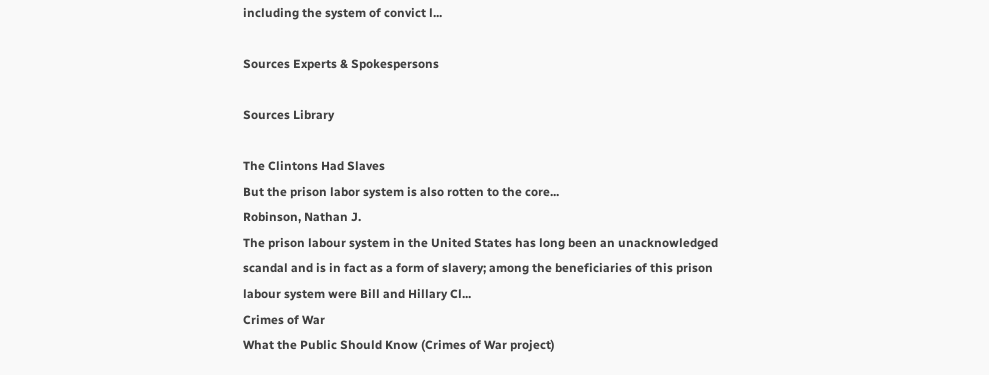including the system of convict l...

Sources Experts & Spokespersons

Sources Library

The Clintons Had Slaves
But the prison labor system is also rotten to the core...
Robinson, Nathan J.
The prison labour system in the United States has long been an unacknowledged scandal and is in fact as a form of slavery; among the beneficiaries of this prison labour system were Bill and Hillary Cl...
Crimes of War
What the Public Should Know (Crimes of War project)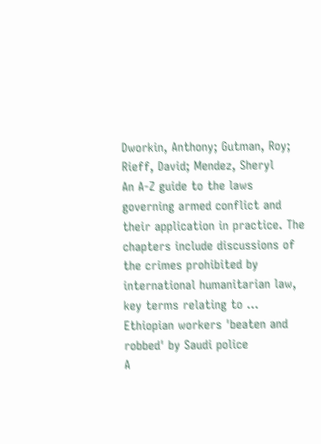Dworkin, Anthony; Gutman, Roy; Rieff, David; Mendez, Sheryl
An A-Z guide to the laws governing armed conflict and their application in practice. The chapters include discussions of the crimes prohibited by international humanitarian law, key terms relating to ...
Ethiopian workers 'beaten and robbed' by Saudi police
A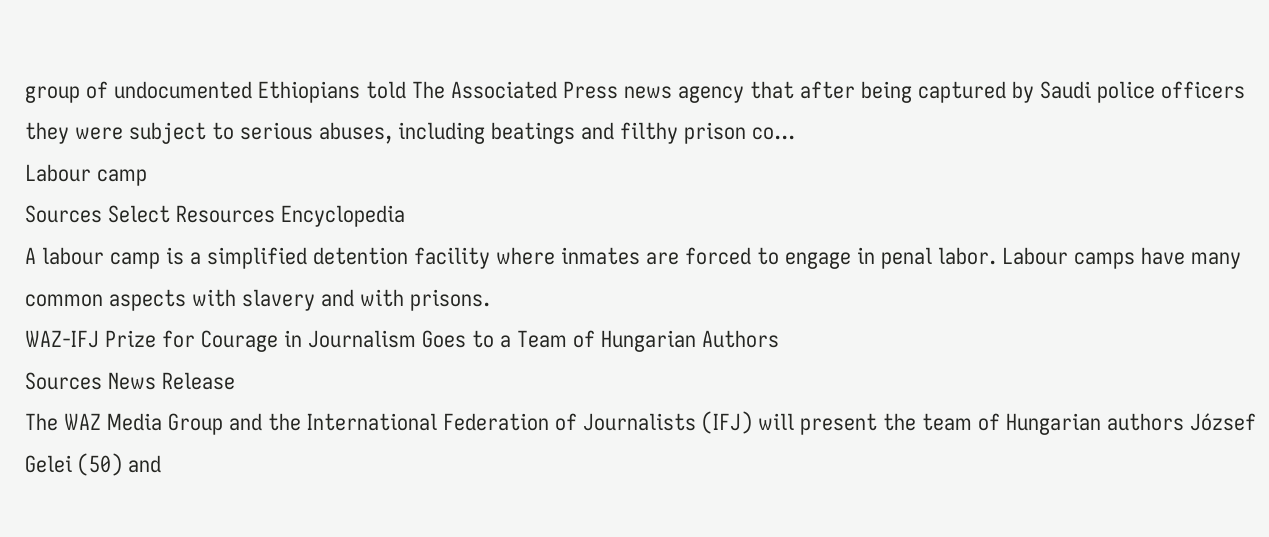group of undocumented Ethiopians told The Associated Press news agency that after being captured by Saudi police officers they were subject to serious abuses, including beatings and filthy prison co...
Labour camp
Sources Select Resources Encyclopedia
A labour camp is a simplified detention facility where inmates are forced to engage in penal labor. Labour camps have many common aspects with slavery and with prisons.
WAZ-IFJ Prize for Courage in Journalism Goes to a Team of Hungarian Authors
Sources News Release
The WAZ Media Group and the International Federation of Journalists (IFJ) will present the team of Hungarian authors József Gelei (50) and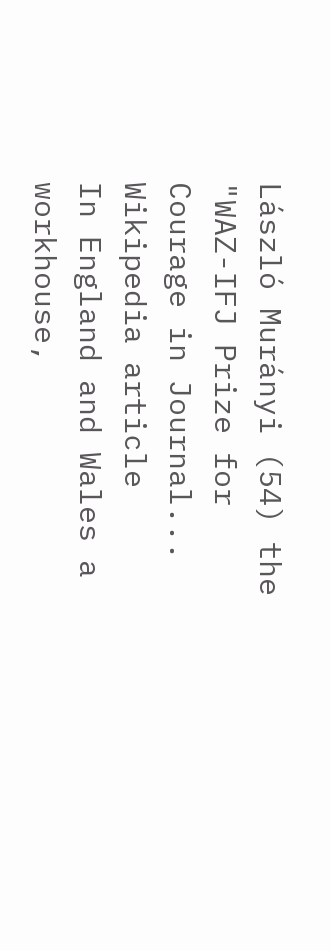László Murányi (54) the "WAZ-IFJ Prize for Courage in Journal...
Wikipedia article
In England and Wales a workhouse,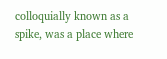colloquially known as a spike, was a place where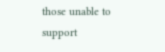those unable to support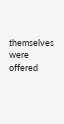themselves were offered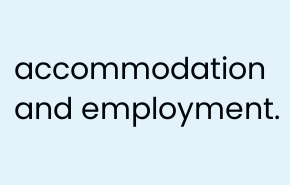accommodation and employment.